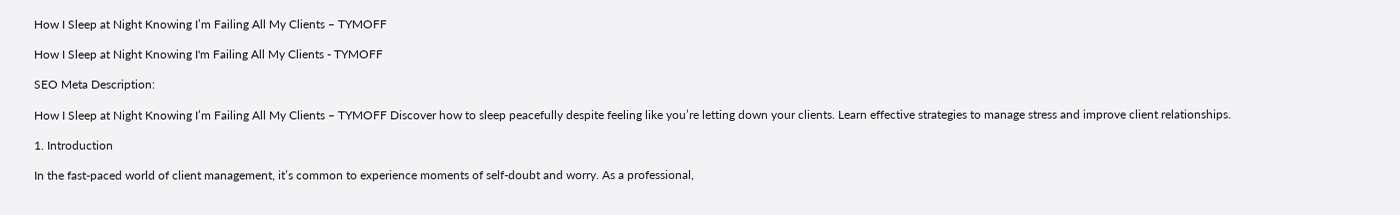How I Sleep at Night Knowing I’m Failing All My Clients – TYMOFF

How I Sleep at Night Knowing I'm Failing All My Clients - TYMOFF

SEO Meta Description:

How I Sleep at Night Knowing I’m Failing All My Clients – TYMOFF Discover how to sleep peacefully despite feeling like you’re letting down your clients. Learn effective strategies to manage stress and improve client relationships.

1. Introduction

In the fast-paced world of client management, it’s common to experience moments of self-doubt and worry. As a professional,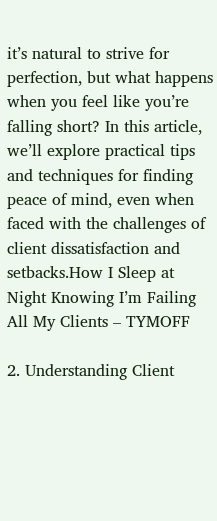it’s natural to strive for perfection, but what happens when you feel like you’re falling short? In this article, we’ll explore practical tips and techniques for finding peace of mind, even when faced with the challenges of client dissatisfaction and setbacks.How I Sleep at Night Knowing I’m Failing All My Clients – TYMOFF

2. Understanding Client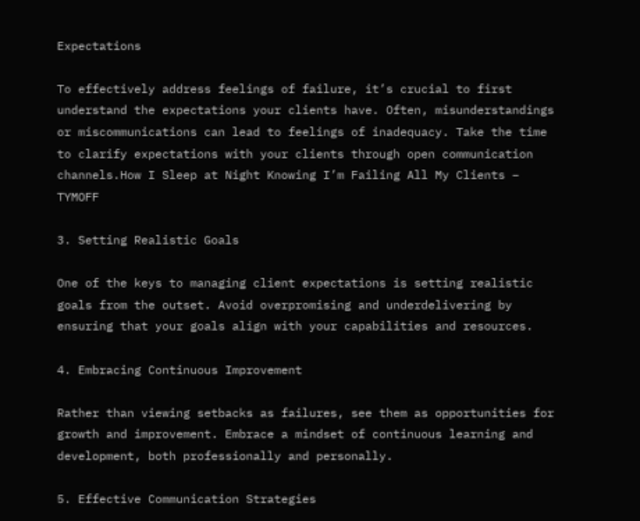Expectations

To effectively address feelings of failure, it’s crucial to first understand the expectations your clients have. Often, misunderstandings or miscommunications can lead to feelings of inadequacy. Take the time to clarify expectations with your clients through open communication channels.How I Sleep at Night Knowing I’m Failing All My Clients – TYMOFF

3. Setting Realistic Goals

One of the keys to managing client expectations is setting realistic goals from the outset. Avoid overpromising and underdelivering by ensuring that your goals align with your capabilities and resources.

4. Embracing Continuous Improvement

Rather than viewing setbacks as failures, see them as opportunities for growth and improvement. Embrace a mindset of continuous learning and development, both professionally and personally.

5. Effective Communication Strategies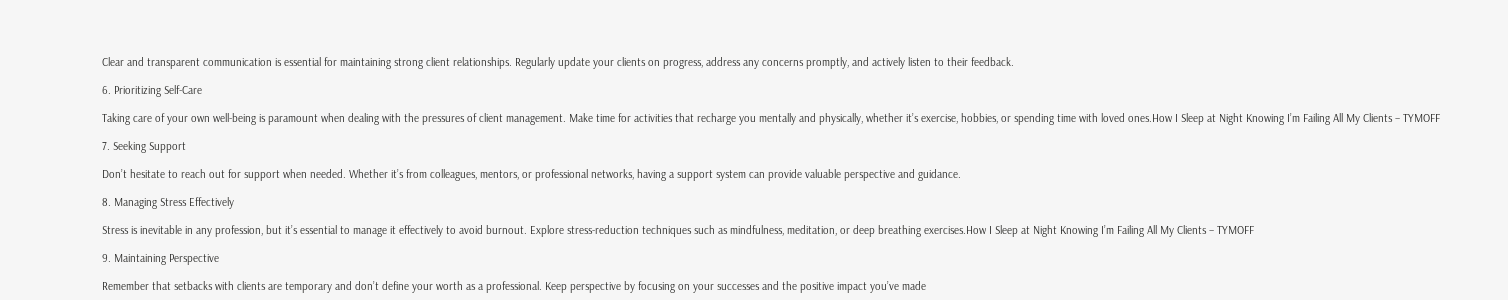Clear and transparent communication is essential for maintaining strong client relationships. Regularly update your clients on progress, address any concerns promptly, and actively listen to their feedback.

6. Prioritizing Self-Care

Taking care of your own well-being is paramount when dealing with the pressures of client management. Make time for activities that recharge you mentally and physically, whether it’s exercise, hobbies, or spending time with loved ones.How I Sleep at Night Knowing I’m Failing All My Clients – TYMOFF

7. Seeking Support

Don’t hesitate to reach out for support when needed. Whether it’s from colleagues, mentors, or professional networks, having a support system can provide valuable perspective and guidance.

8. Managing Stress Effectively

Stress is inevitable in any profession, but it’s essential to manage it effectively to avoid burnout. Explore stress-reduction techniques such as mindfulness, meditation, or deep breathing exercises.How I Sleep at Night Knowing I’m Failing All My Clients – TYMOFF

9. Maintaining Perspective

Remember that setbacks with clients are temporary and don’t define your worth as a professional. Keep perspective by focusing on your successes and the positive impact you’ve made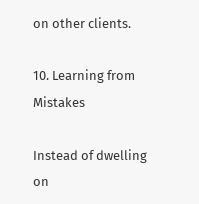on other clients.

10. Learning from Mistakes

Instead of dwelling on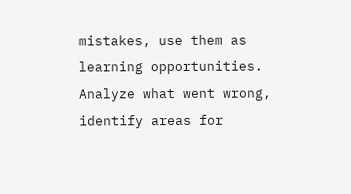mistakes, use them as learning opportunities. Analyze what went wrong, identify areas for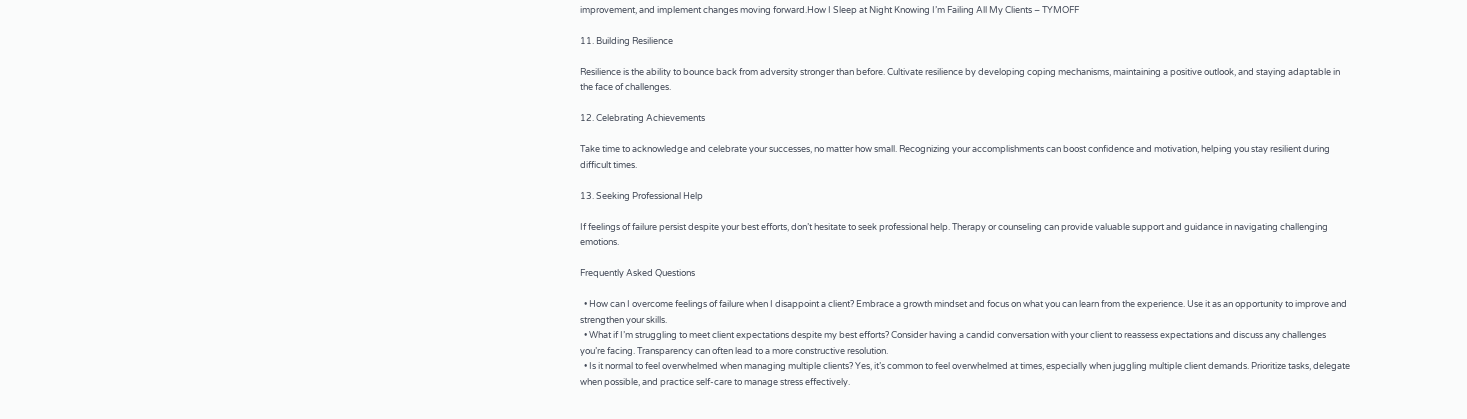improvement, and implement changes moving forward.How I Sleep at Night Knowing I’m Failing All My Clients – TYMOFF

11. Building Resilience

Resilience is the ability to bounce back from adversity stronger than before. Cultivate resilience by developing coping mechanisms, maintaining a positive outlook, and staying adaptable in the face of challenges.

12. Celebrating Achievements

Take time to acknowledge and celebrate your successes, no matter how small. Recognizing your accomplishments can boost confidence and motivation, helping you stay resilient during difficult times.

13. Seeking Professional Help

If feelings of failure persist despite your best efforts, don’t hesitate to seek professional help. Therapy or counseling can provide valuable support and guidance in navigating challenging emotions.

Frequently Asked Questions

  • How can I overcome feelings of failure when I disappoint a client? Embrace a growth mindset and focus on what you can learn from the experience. Use it as an opportunity to improve and strengthen your skills.
  • What if I’m struggling to meet client expectations despite my best efforts? Consider having a candid conversation with your client to reassess expectations and discuss any challenges you’re facing. Transparency can often lead to a more constructive resolution.
  • Is it normal to feel overwhelmed when managing multiple clients? Yes, it’s common to feel overwhelmed at times, especially when juggling multiple client demands. Prioritize tasks, delegate when possible, and practice self-care to manage stress effectively.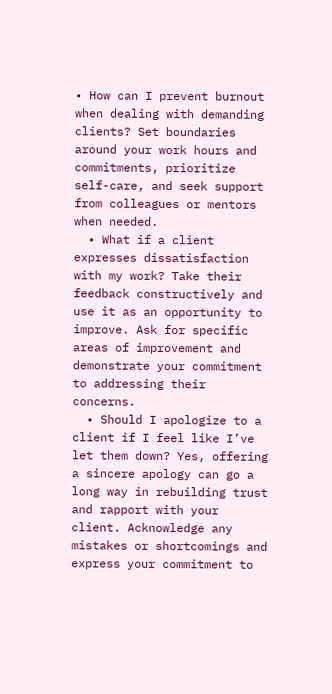• How can I prevent burnout when dealing with demanding clients? Set boundaries around your work hours and commitments, prioritize self-care, and seek support from colleagues or mentors when needed.
  • What if a client expresses dissatisfaction with my work? Take their feedback constructively and use it as an opportunity to improve. Ask for specific areas of improvement and demonstrate your commitment to addressing their concerns.
  • Should I apologize to a client if I feel like I’ve let them down? Yes, offering a sincere apology can go a long way in rebuilding trust and rapport with your client. Acknowledge any mistakes or shortcomings and express your commitment to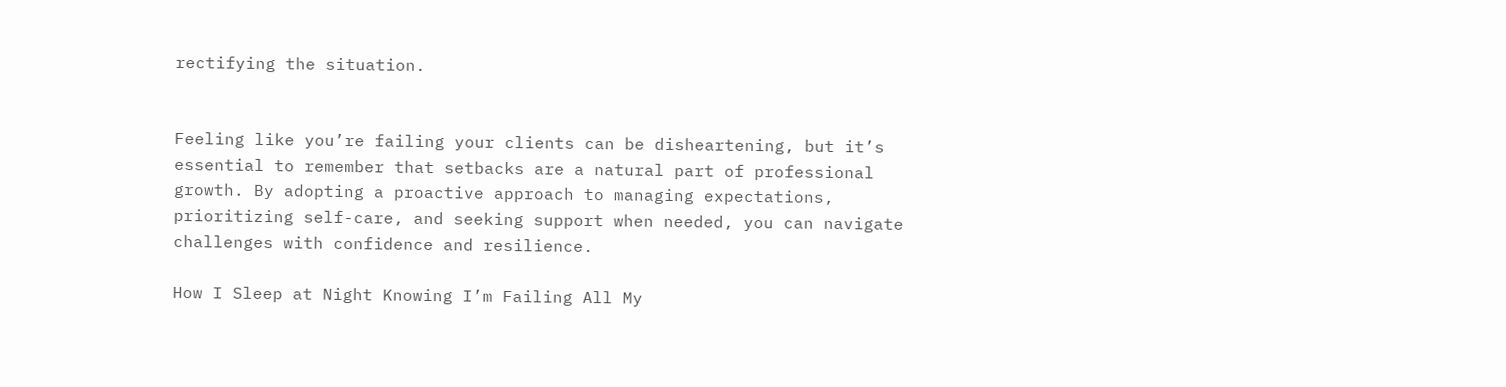rectifying the situation.


Feeling like you’re failing your clients can be disheartening, but it’s essential to remember that setbacks are a natural part of professional growth. By adopting a proactive approach to managing expectations, prioritizing self-care, and seeking support when needed, you can navigate challenges with confidence and resilience.

How I Sleep at Night Knowing I’m Failing All My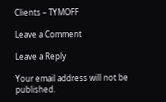Clients – TYMOFF

Leave a Comment

Leave a Reply

Your email address will not be published.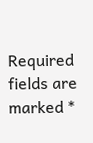Required fields are marked *